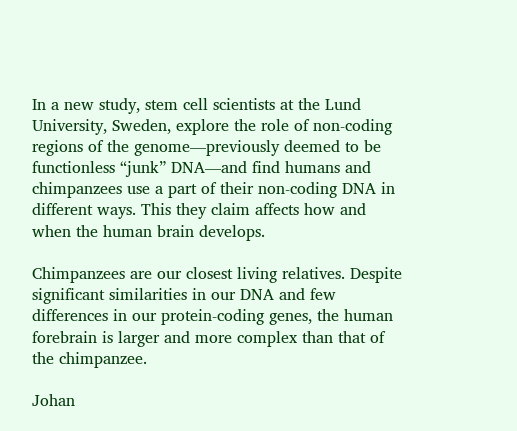In a new study, stem cell scientists at the Lund University, Sweden, explore the role of non-coding regions of the genome—previously deemed to be functionless “junk” DNA—and find humans and chimpanzees use a part of their non-coding DNA in different ways. This they claim affects how and when the human brain develops.

Chimpanzees are our closest living relatives. Despite significant similarities in our DNA and few differences in our protein-coding genes, the human forebrain is larger and more complex than that of the chimpanzee.

Johan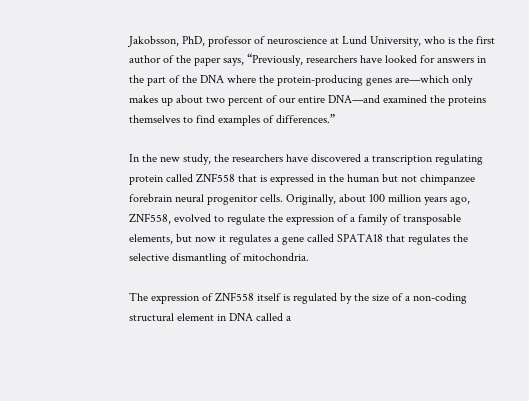Jakobsson, PhD, professor of neuroscience at Lund University, who is the first author of the paper says, “Previously, researchers have looked for answers in the part of the DNA where the protein-producing genes are—which only makes up about two percent of our entire DNA—and examined the proteins themselves to find examples of differences.”

In the new study, the researchers have discovered a transcription regulating protein called ZNF558 that is expressed in the human but not chimpanzee forebrain neural progenitor cells. Originally, about 100 million years ago, ZNF558, evolved to regulate the expression of a family of transposable elements, but now it regulates a gene called SPATA18 that regulates the selective dismantling of mitochondria.

The expression of ZNF558 itself is regulated by the size of a non-coding structural element in DNA called a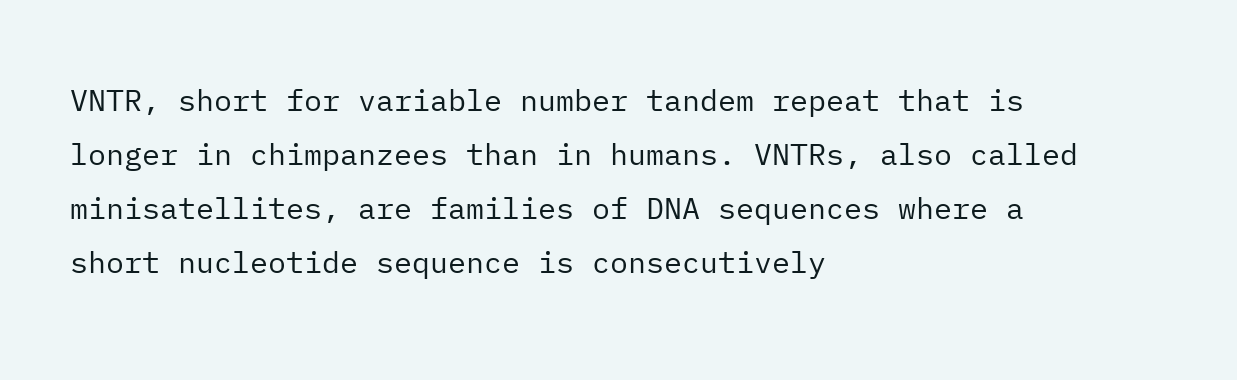VNTR, short for variable number tandem repeat that is longer in chimpanzees than in humans. VNTRs, also called minisatellites, are families of DNA sequences where a short nucleotide sequence is consecutively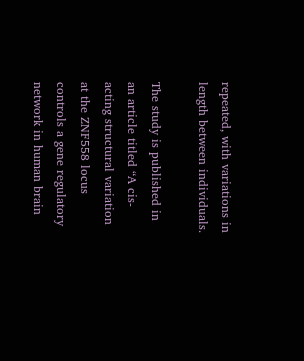repeated, with variations in length between individuals.

The study is published in an article titled “A cis-acting structural variation at the ZNF558 locus controls a gene regulatory network in human brain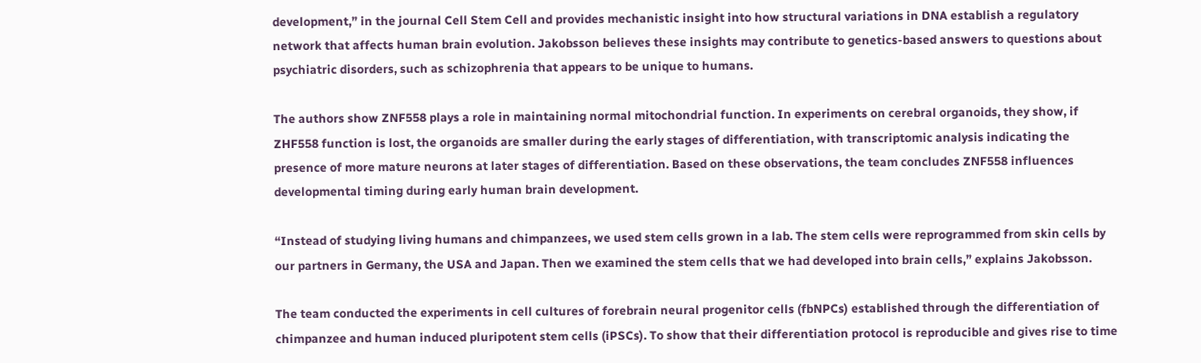development,” in the journal Cell Stem Cell and provides mechanistic insight into how structural variations in DNA establish a regulatory network that affects human brain evolution. Jakobsson believes these insights may contribute to genetics-based answers to questions about psychiatric disorders, such as schizophrenia that appears to be unique to humans.

The authors show ZNF558 plays a role in maintaining normal mitochondrial function. In experiments on cerebral organoids, they show, if ZHF558 function is lost, the organoids are smaller during the early stages of differentiation, with transcriptomic analysis indicating the presence of more mature neurons at later stages of differentiation. Based on these observations, the team concludes ZNF558 influences developmental timing during early human brain development.

“Instead of studying living humans and chimpanzees, we used stem cells grown in a lab. The stem cells were reprogrammed from skin cells by our partners in Germany, the USA and Japan. Then we examined the stem cells that we had developed into brain cells,” explains Jakobsson.

The team conducted the experiments in cell cultures of forebrain neural progenitor cells (fbNPCs) established through the differentiation of chimpanzee and human induced pluripotent stem cells (iPSCs). To show that their differentiation protocol is reproducible and gives rise to time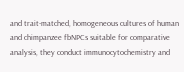and trait-matched, homogeneous cultures of human and chimpanzee fbNPCs suitable for comparative analysis, they conduct immunocytochemistry and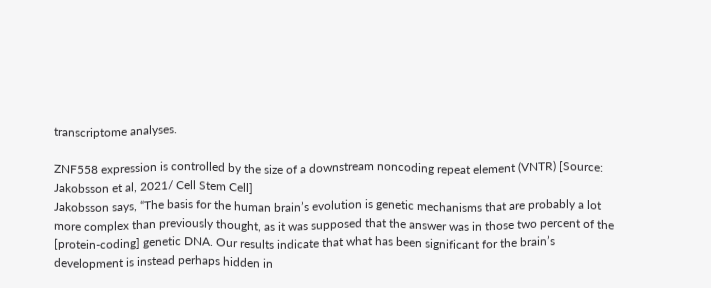transcriptome analyses.

ZNF558 expression is controlled by the size of a downstream noncoding repeat element (VNTR) [Source: Jakobsson et al, 2021/ Cell Stem Cell]
Jakobsson says, “The basis for the human brain’s evolution is genetic mechanisms that are probably a lot more complex than previously thought, as it was supposed that the answer was in those two percent of the [protein-coding] genetic DNA. Our results indicate that what has been significant for the brain’s development is instead perhaps hidden in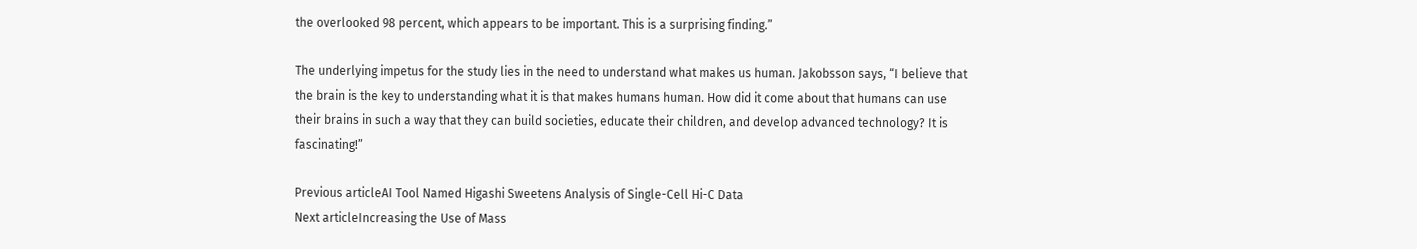the overlooked 98 percent, which appears to be important. This is a surprising finding.”

The underlying impetus for the study lies in the need to understand what makes us human. Jakobsson says, “I believe that the brain is the key to understanding what it is that makes humans human. How did it come about that humans can use their brains in such a way that they can build societies, educate their children, and develop advanced technology? It is fascinating!”

Previous articleAI Tool Named Higashi Sweetens Analysis of Single-Cell Hi-C Data
Next articleIncreasing the Use of Mass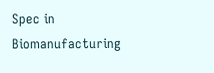Spec in Biomanufacturing